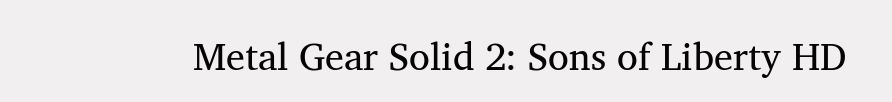Metal Gear Solid 2: Sons of Liberty HD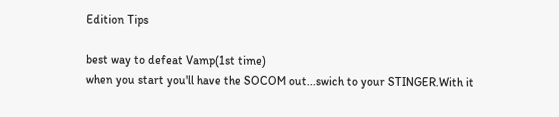Edition Tips

best way to defeat Vamp(1st time)
when you start you'll have the SOCOM out...swich to your STINGER.With it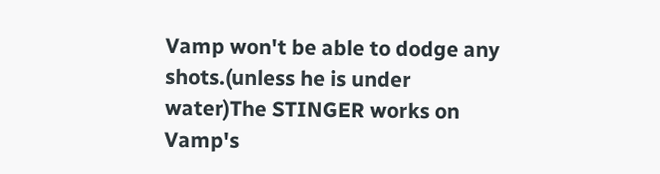Vamp won't be able to dodge any shots.(unless he is under water)The STINGER works on Vamp's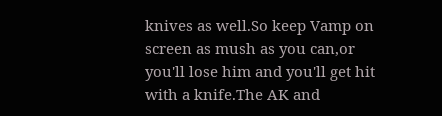knives as well.So keep Vamp on screen as mush as you can,or you'll lose him and you'll get hit with a knife.The AK and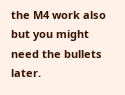the M4 work also but you might need the bullets later.